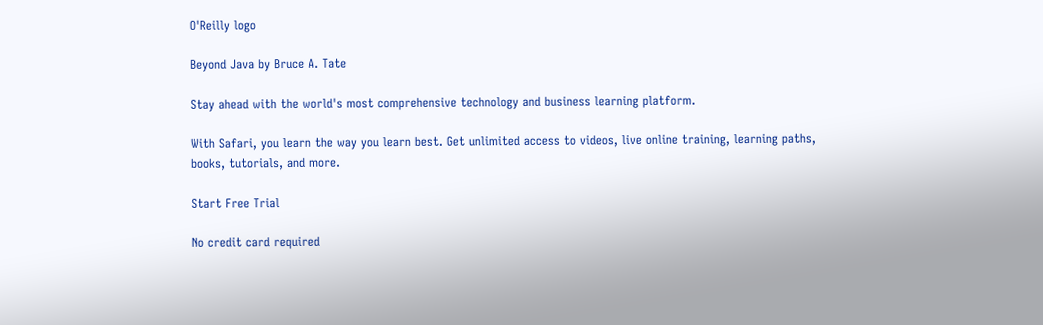O'Reilly logo

Beyond Java by Bruce A. Tate

Stay ahead with the world's most comprehensive technology and business learning platform.

With Safari, you learn the way you learn best. Get unlimited access to videos, live online training, learning paths, books, tutorials, and more.

Start Free Trial

No credit card required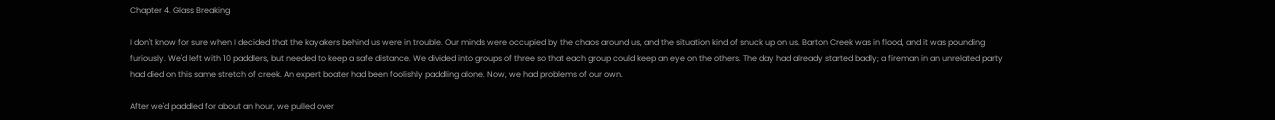Chapter 4. Glass Breaking

I don't know for sure when I decided that the kayakers behind us were in trouble. Our minds were occupied by the chaos around us, and the situation kind of snuck up on us. Barton Creek was in flood, and it was pounding furiously. We'd left with 10 paddlers, but needed to keep a safe distance. We divided into groups of three so that each group could keep an eye on the others. The day had already started badly; a fireman in an unrelated party had died on this same stretch of creek. An expert boater had been foolishly paddling alone. Now, we had problems of our own.

After we'd paddled for about an hour, we pulled over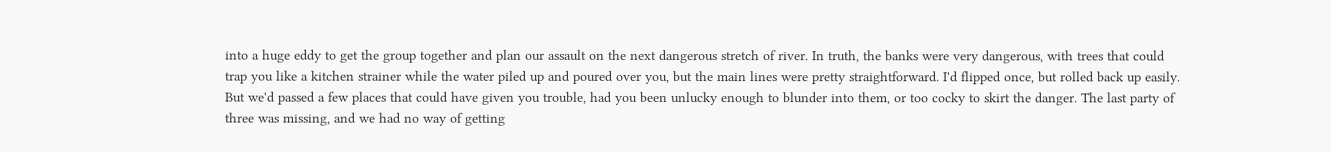into a huge eddy to get the group together and plan our assault on the next dangerous stretch of river. In truth, the banks were very dangerous, with trees that could trap you like a kitchen strainer while the water piled up and poured over you, but the main lines were pretty straightforward. I'd flipped once, but rolled back up easily. But we'd passed a few places that could have given you trouble, had you been unlucky enough to blunder into them, or too cocky to skirt the danger. The last party of three was missing, and we had no way of getting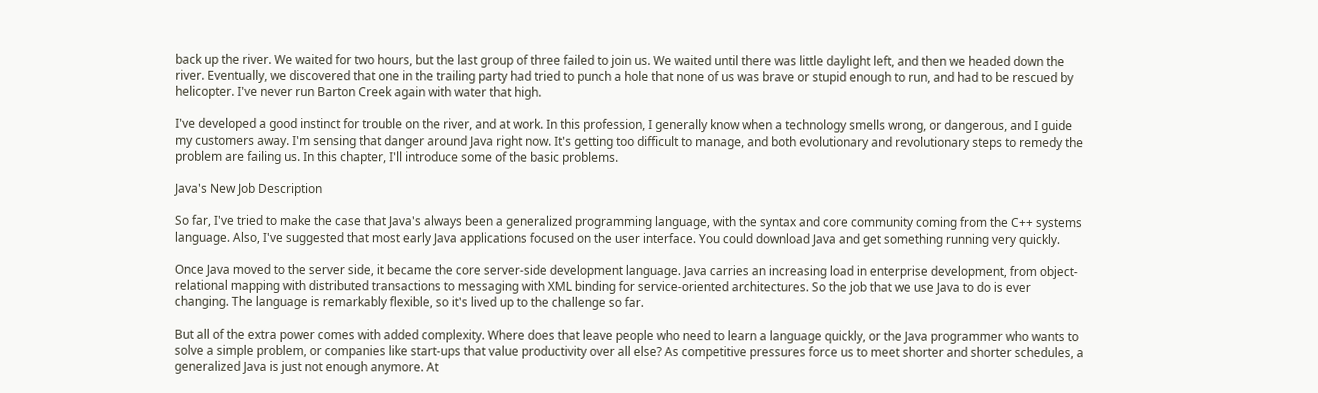back up the river. We waited for two hours, but the last group of three failed to join us. We waited until there was little daylight left, and then we headed down the river. Eventually, we discovered that one in the trailing party had tried to punch a hole that none of us was brave or stupid enough to run, and had to be rescued by helicopter. I've never run Barton Creek again with water that high.

I've developed a good instinct for trouble on the river, and at work. In this profession, I generally know when a technology smells wrong, or dangerous, and I guide my customers away. I'm sensing that danger around Java right now. It's getting too difficult to manage, and both evolutionary and revolutionary steps to remedy the problem are failing us. In this chapter, I'll introduce some of the basic problems.

Java's New Job Description

So far, I've tried to make the case that Java's always been a generalized programming language, with the syntax and core community coming from the C++ systems language. Also, I've suggested that most early Java applications focused on the user interface. You could download Java and get something running very quickly.

Once Java moved to the server side, it became the core server-side development language. Java carries an increasing load in enterprise development, from object-relational mapping with distributed transactions to messaging with XML binding for service-oriented architectures. So the job that we use Java to do is ever changing. The language is remarkably flexible, so it's lived up to the challenge so far.

But all of the extra power comes with added complexity. Where does that leave people who need to learn a language quickly, or the Java programmer who wants to solve a simple problem, or companies like start-ups that value productivity over all else? As competitive pressures force us to meet shorter and shorter schedules, a generalized Java is just not enough anymore. At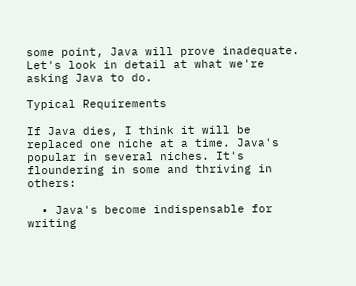some point, Java will prove inadequate. Let's look in detail at what we're asking Java to do.

Typical Requirements

If Java dies, I think it will be replaced one niche at a time. Java's popular in several niches. It's floundering in some and thriving in others:

  • Java's become indispensable for writing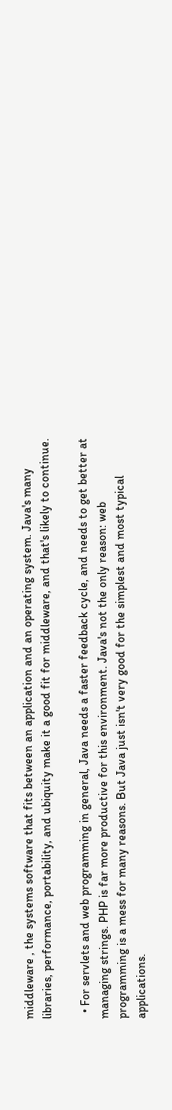middleware , the systems software that fits between an application and an operating system. Java's many libraries, performance, portability, and ubiquity make it a good fit for middleware, and that's likely to continue.

  • For servlets and web programming in general, Java needs a faster feedback cycle, and needs to get better at managing strings. PHP is far more productive for this environment. Java's not the only reason: web programming is a mess for many reasons. But Java just isn't very good for the simplest and most typical applications.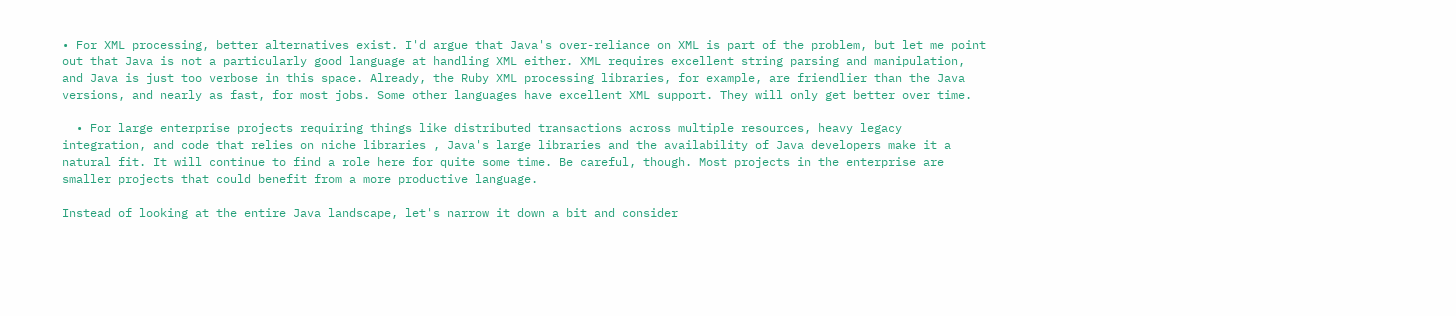• For XML processing, better alternatives exist. I'd argue that Java's over-reliance on XML is part of the problem, but let me point out that Java is not a particularly good language at handling XML either. XML requires excellent string parsing and manipulation, and Java is just too verbose in this space. Already, the Ruby XML processing libraries, for example, are friendlier than the Java versions, and nearly as fast, for most jobs. Some other languages have excellent XML support. They will only get better over time.

  • For large enterprise projects requiring things like distributed transactions across multiple resources, heavy legacy integration, and code that relies on niche libraries , Java's large libraries and the availability of Java developers make it a natural fit. It will continue to find a role here for quite some time. Be careful, though. Most projects in the enterprise are smaller projects that could benefit from a more productive language.

Instead of looking at the entire Java landscape, let's narrow it down a bit and consider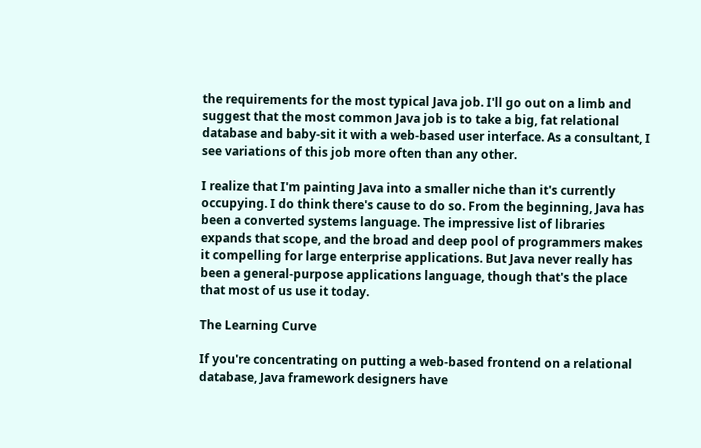the requirements for the most typical Java job. I'll go out on a limb and suggest that the most common Java job is to take a big, fat relational database and baby-sit it with a web-based user interface. As a consultant, I see variations of this job more often than any other.

I realize that I'm painting Java into a smaller niche than it's currently occupying. I do think there's cause to do so. From the beginning, Java has been a converted systems language. The impressive list of libraries expands that scope, and the broad and deep pool of programmers makes it compelling for large enterprise applications. But Java never really has been a general-purpose applications language, though that's the place that most of us use it today.

The Learning Curve

If you're concentrating on putting a web-based frontend on a relational database, Java framework designers have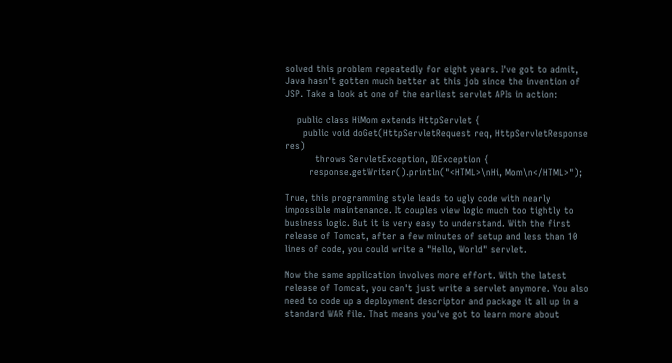solved this problem repeatedly for eight years. I've got to admit, Java hasn't gotten much better at this job since the invention of JSP. Take a look at one of the earliest servlet APIs in action:

    public class HiMom extends HttpServlet {
      public void doGet(HttpServletRequest req, HttpServletResponse res)
          throws ServletException, IOException {
        response.getWriter().println("<HTML>\nHi, Mom\n</HTML>");

True, this programming style leads to ugly code with nearly impossible maintenance. It couples view logic much too tightly to business logic. But it is very easy to understand. With the first release of Tomcat, after a few minutes of setup and less than 10 lines of code, you could write a "Hello, World" servlet.

Now the same application involves more effort. With the latest release of Tomcat, you can't just write a servlet anymore. You also need to code up a deployment descriptor and package it all up in a standard WAR file. That means you've got to learn more about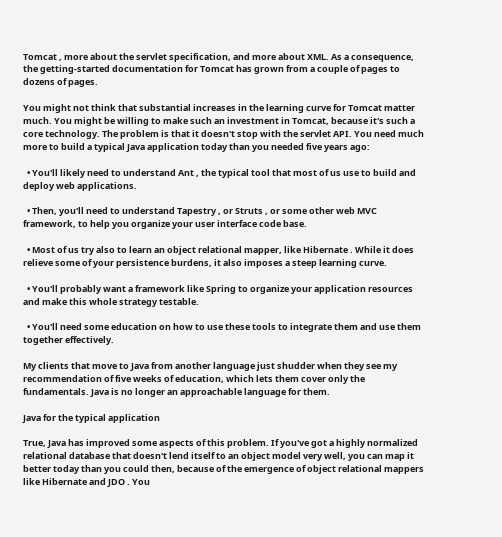Tomcat , more about the servlet specification, and more about XML. As a consequence, the getting-started documentation for Tomcat has grown from a couple of pages to dozens of pages.

You might not think that substantial increases in the learning curve for Tomcat matter much. You might be willing to make such an investment in Tomcat, because it's such a core technology. The problem is that it doesn't stop with the servlet API. You need much more to build a typical Java application today than you needed five years ago:

  • You'll likely need to understand Ant , the typical tool that most of us use to build and deploy web applications.

  • Then, you'll need to understand Tapestry , or Struts , or some other web MVC framework, to help you organize your user interface code base.

  • Most of us try also to learn an object relational mapper, like Hibernate . While it does relieve some of your persistence burdens, it also imposes a steep learning curve.

  • You'll probably want a framework like Spring to organize your application resources and make this whole strategy testable.

  • You'll need some education on how to use these tools to integrate them and use them together effectively.

My clients that move to Java from another language just shudder when they see my recommendation of five weeks of education, which lets them cover only the fundamentals. Java is no longer an approachable language for them.

Java for the typical application

True, Java has improved some aspects of this problem. If you've got a highly normalized relational database that doesn't lend itself to an object model very well, you can map it better today than you could then, because of the emergence of object relational mappers like Hibernate and JDO . You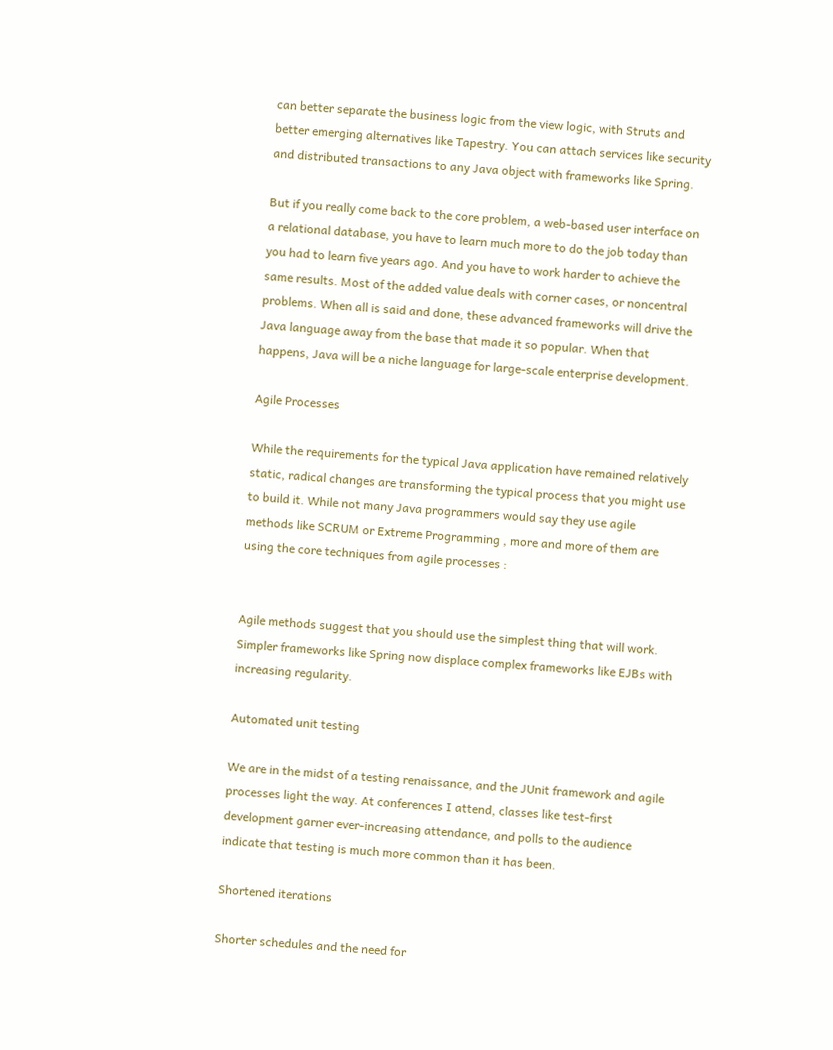can better separate the business logic from the view logic, with Struts and better emerging alternatives like Tapestry. You can attach services like security and distributed transactions to any Java object with frameworks like Spring.

But if you really come back to the core problem, a web-based user interface on a relational database, you have to learn much more to do the job today than you had to learn five years ago. And you have to work harder to achieve the same results. Most of the added value deals with corner cases, or noncentral problems. When all is said and done, these advanced frameworks will drive the Java language away from the base that made it so popular. When that happens, Java will be a niche language for large-scale enterprise development.

Agile Processes

While the requirements for the typical Java application have remained relatively static, radical changes are transforming the typical process that you might use to build it. While not many Java programmers would say they use agile methods like SCRUM or Extreme Programming , more and more of them are using the core techniques from agile processes :


Agile methods suggest that you should use the simplest thing that will work. Simpler frameworks like Spring now displace complex frameworks like EJBs with increasing regularity.

Automated unit testing

We are in the midst of a testing renaissance, and the JUnit framework and agile processes light the way. At conferences I attend, classes like test-first development garner ever-increasing attendance, and polls to the audience indicate that testing is much more common than it has been.

Shortened iterations

Shorter schedules and the need for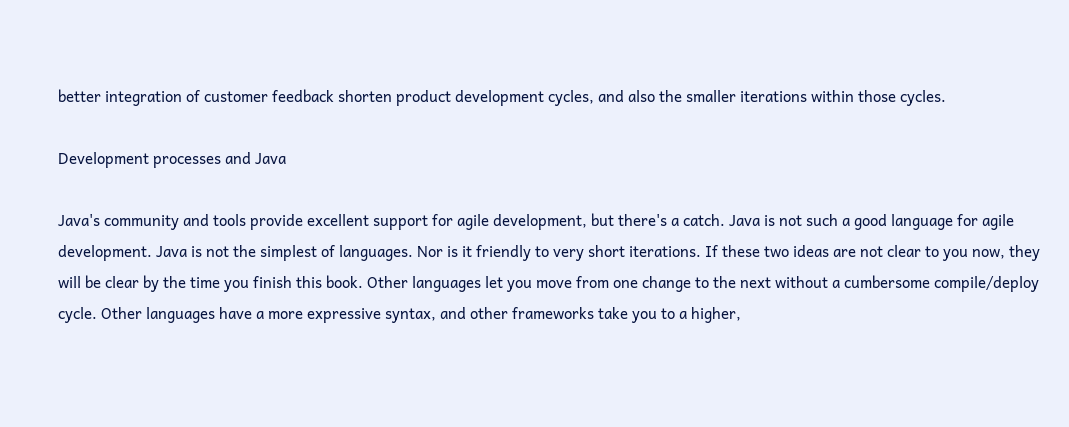better integration of customer feedback shorten product development cycles, and also the smaller iterations within those cycles.

Development processes and Java

Java's community and tools provide excellent support for agile development, but there's a catch. Java is not such a good language for agile development. Java is not the simplest of languages. Nor is it friendly to very short iterations. If these two ideas are not clear to you now, they will be clear by the time you finish this book. Other languages let you move from one change to the next without a cumbersome compile/deploy cycle. Other languages have a more expressive syntax, and other frameworks take you to a higher,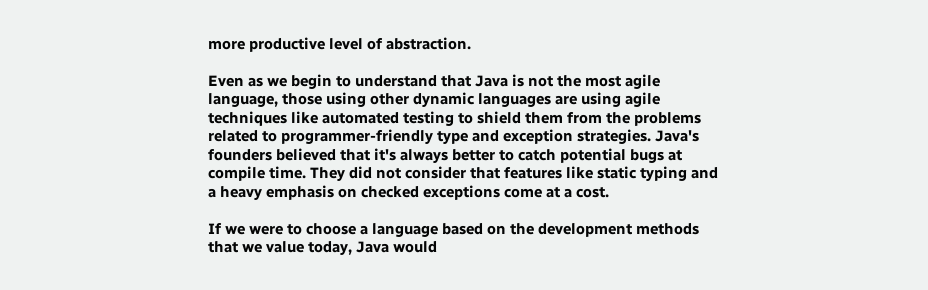more productive level of abstraction.

Even as we begin to understand that Java is not the most agile language, those using other dynamic languages are using agile techniques like automated testing to shield them from the problems related to programmer-friendly type and exception strategies. Java's founders believed that it's always better to catch potential bugs at compile time. They did not consider that features like static typing and a heavy emphasis on checked exceptions come at a cost.

If we were to choose a language based on the development methods that we value today, Java would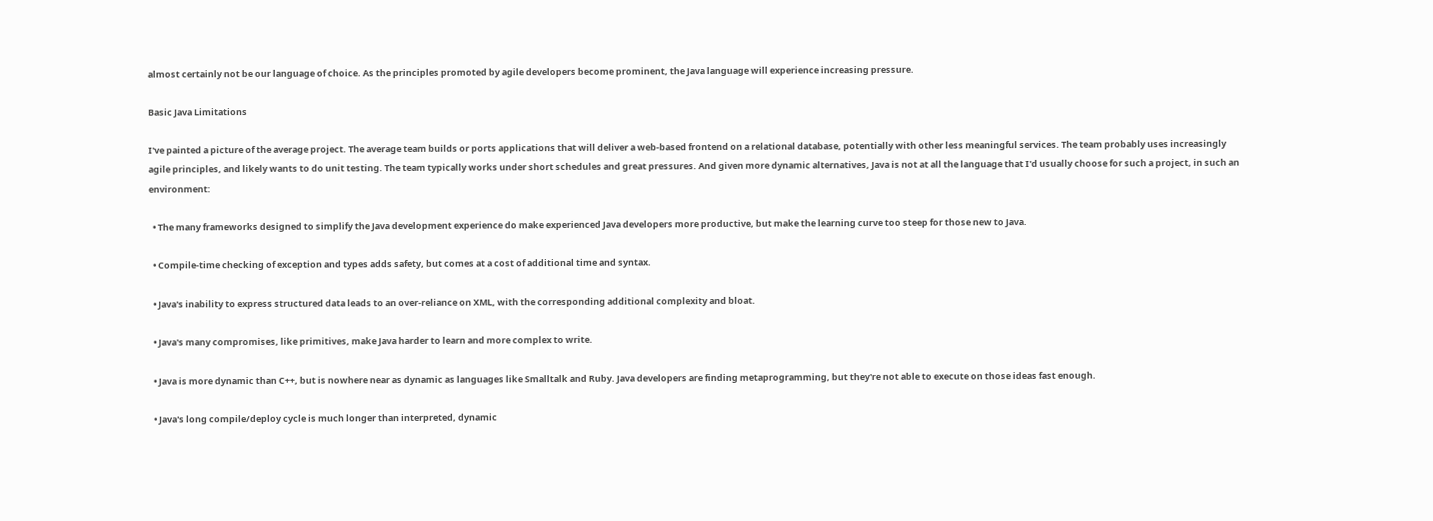almost certainly not be our language of choice. As the principles promoted by agile developers become prominent, the Java language will experience increasing pressure.

Basic Java Limitations

I've painted a picture of the average project. The average team builds or ports applications that will deliver a web-based frontend on a relational database, potentially with other less meaningful services. The team probably uses increasingly agile principles, and likely wants to do unit testing. The team typically works under short schedules and great pressures. And given more dynamic alternatives, Java is not at all the language that I'd usually choose for such a project, in such an environment:

  • The many frameworks designed to simplify the Java development experience do make experienced Java developers more productive, but make the learning curve too steep for those new to Java.

  • Compile-time checking of exception and types adds safety, but comes at a cost of additional time and syntax.

  • Java's inability to express structured data leads to an over-reliance on XML, with the corresponding additional complexity and bloat.

  • Java's many compromises, like primitives, make Java harder to learn and more complex to write.

  • Java is more dynamic than C++, but is nowhere near as dynamic as languages like Smalltalk and Ruby. Java developers are finding metaprogramming, but they're not able to execute on those ideas fast enough.

  • Java's long compile/deploy cycle is much longer than interpreted, dynamic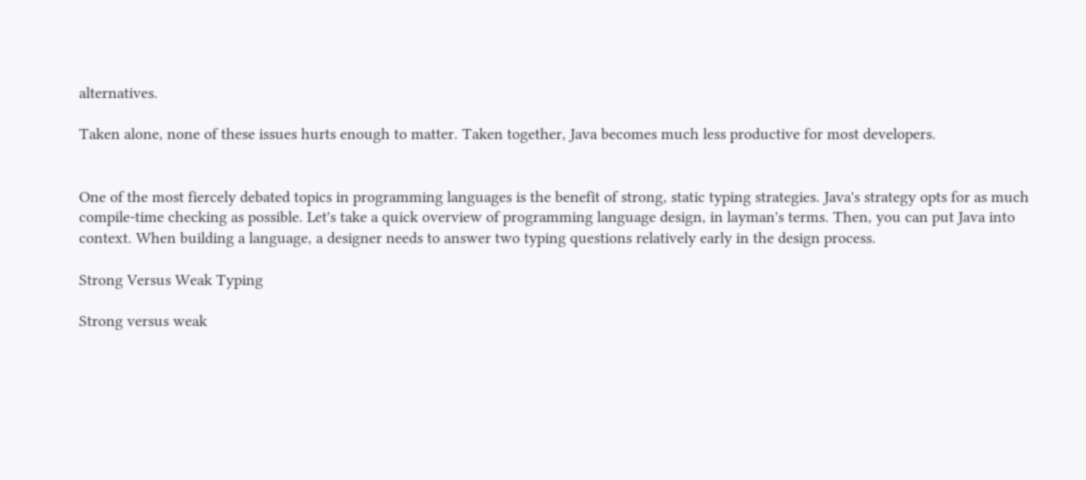alternatives.

Taken alone, none of these issues hurts enough to matter. Taken together, Java becomes much less productive for most developers.


One of the most fiercely debated topics in programming languages is the benefit of strong, static typing strategies. Java's strategy opts for as much compile-time checking as possible. Let's take a quick overview of programming language design, in layman's terms. Then, you can put Java into context. When building a language, a designer needs to answer two typing questions relatively early in the design process.

Strong Versus Weak Typing

Strong versus weak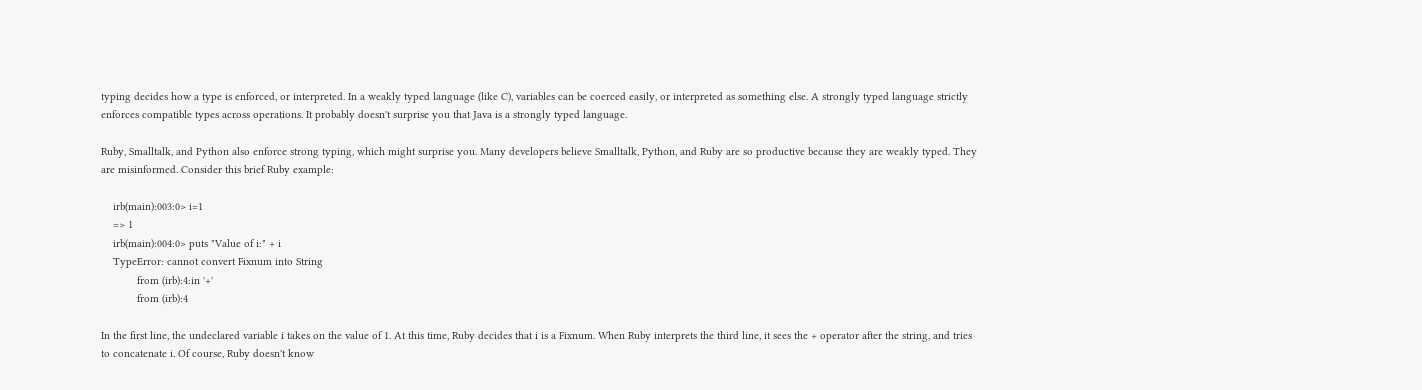typing decides how a type is enforced, or interpreted. In a weakly typed language (like C), variables can be coerced easily, or interpreted as something else. A strongly typed language strictly enforces compatible types across operations. It probably doesn't surprise you that Java is a strongly typed language.

Ruby, Smalltalk, and Python also enforce strong typing, which might surprise you. Many developers believe Smalltalk, Python, and Ruby are so productive because they are weakly typed. They are misinformed. Consider this brief Ruby example:

    irb(main):003:0> i=1
    => 1
    irb(main):004:0> puts "Value of i:" + i
    TypeError: cannot convert Fixnum into String
            from (irb):4:in '+'
            from (irb):4

In the first line, the undeclared variable i takes on the value of 1. At this time, Ruby decides that i is a Fixnum. When Ruby interprets the third line, it sees the + operator after the string, and tries to concatenate i. Of course, Ruby doesn't know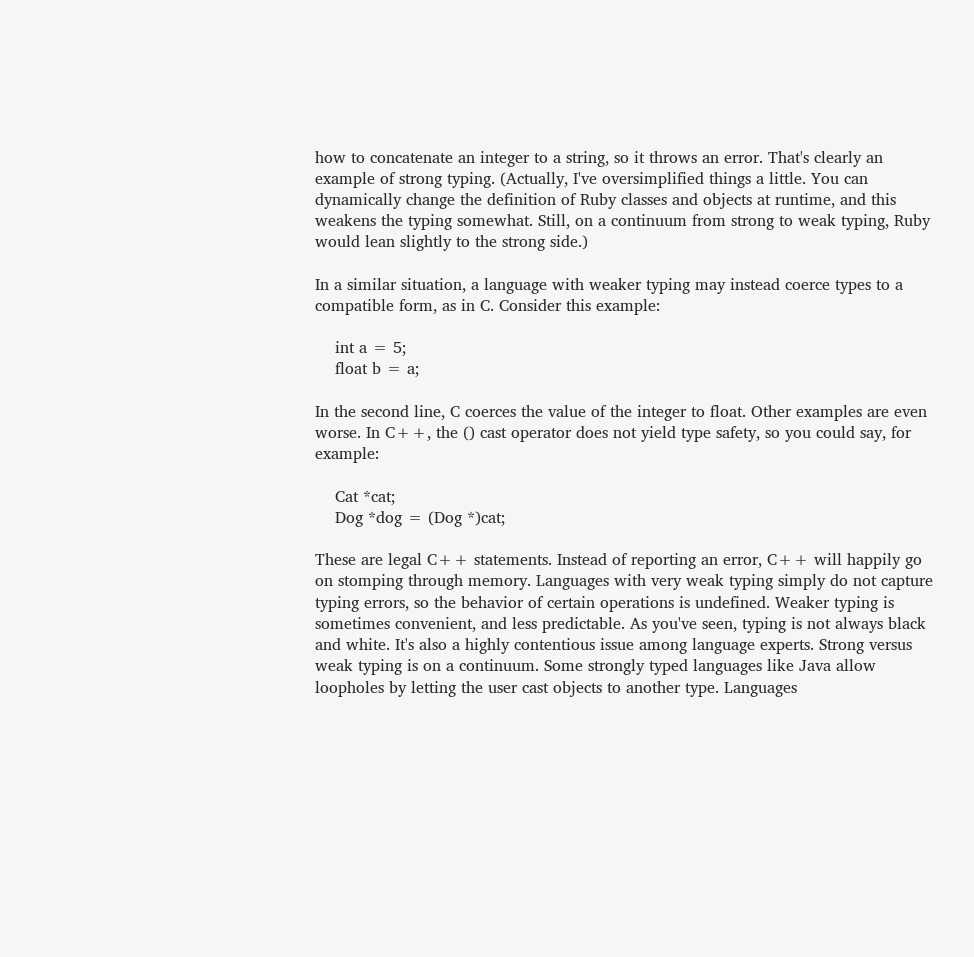how to concatenate an integer to a string, so it throws an error. That's clearly an example of strong typing. (Actually, I've oversimplified things a little. You can dynamically change the definition of Ruby classes and objects at runtime, and this weakens the typing somewhat. Still, on a continuum from strong to weak typing, Ruby would lean slightly to the strong side.)

In a similar situation, a language with weaker typing may instead coerce types to a compatible form, as in C. Consider this example:

    int a = 5;
    float b = a;

In the second line, C coerces the value of the integer to float. Other examples are even worse. In C++, the () cast operator does not yield type safety, so you could say, for example:

    Cat *cat;
    Dog *dog = (Dog *)cat;

These are legal C++ statements. Instead of reporting an error, C++ will happily go on stomping through memory. Languages with very weak typing simply do not capture typing errors, so the behavior of certain operations is undefined. Weaker typing is sometimes convenient, and less predictable. As you've seen, typing is not always black and white. It's also a highly contentious issue among language experts. Strong versus weak typing is on a continuum. Some strongly typed languages like Java allow loopholes by letting the user cast objects to another type. Languages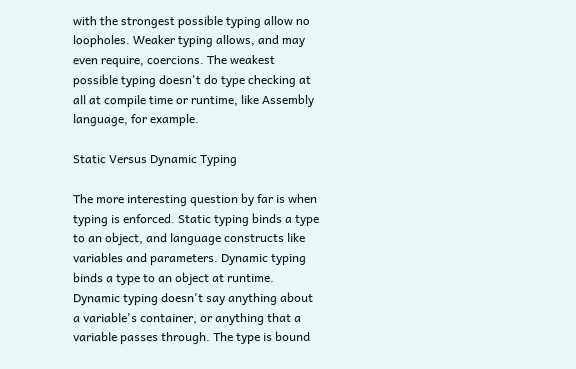with the strongest possible typing allow no loopholes. Weaker typing allows, and may even require, coercions. The weakest possible typing doesn't do type checking at all at compile time or runtime, like Assembly language, for example.

Static Versus Dynamic Typing

The more interesting question by far is when typing is enforced. Static typing binds a type to an object, and language constructs like variables and parameters. Dynamic typing binds a type to an object at runtime. Dynamic typing doesn't say anything about a variable's container, or anything that a variable passes through. The type is bound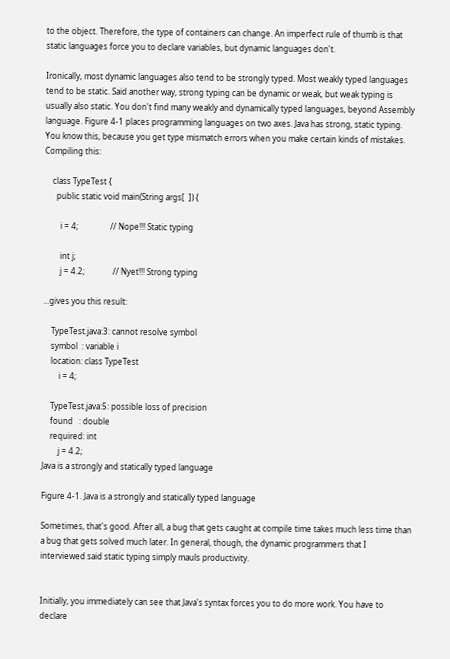to the object. Therefore, the type of containers can change. An imperfect rule of thumb is that static languages force you to declare variables, but dynamic languages don't.

Ironically, most dynamic languages also tend to be strongly typed. Most weakly typed languages tend to be static. Said another way, strong typing can be dynamic or weak, but weak typing is usually also static. You don't find many weakly and dynamically typed languages, beyond Assembly language. Figure 4-1 places programming languages on two axes. Java has strong, static typing. You know this, because you get type mismatch errors when you make certain kinds of mistakes. Compiling this:

    class TypeTest {
      public static void main(String args[  ]) {

        i = 4;                // Nope!!! Static typing

        int j;
        j = 4.2;              // Nyet!!! Strong typing

...gives you this result:

    TypeTest.java:3: cannot resolve symbol
    symbol  : variable i
    location: class TypeTest
        i = 4;

    TypeTest.java:5: possible loss of precision
    found   : double
    required: int
        j = 4.2;
Java is a strongly and statically typed language

Figure 4-1. Java is a strongly and statically typed language

Sometimes, that's good. After all, a bug that gets caught at compile time takes much less time than a bug that gets solved much later. In general, though, the dynamic programmers that I interviewed said static typing simply mauls productivity.


Initially, you immediately can see that Java's syntax forces you to do more work. You have to declare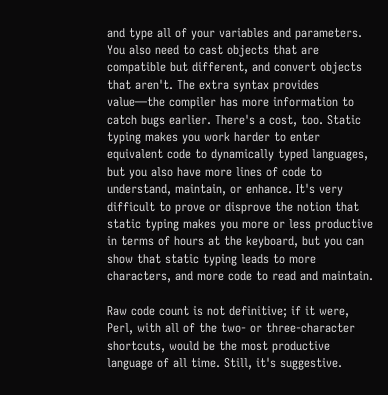and type all of your variables and parameters. You also need to cast objects that are compatible but different, and convert objects that aren't. The extra syntax provides value—the compiler has more information to catch bugs earlier. There's a cost, too. Static typing makes you work harder to enter equivalent code to dynamically typed languages, but you also have more lines of code to understand, maintain, or enhance. It's very difficult to prove or disprove the notion that static typing makes you more or less productive in terms of hours at the keyboard, but you can show that static typing leads to more characters, and more code to read and maintain.

Raw code count is not definitive; if it were, Perl, with all of the two- or three-character shortcuts, would be the most productive language of all time. Still, it's suggestive.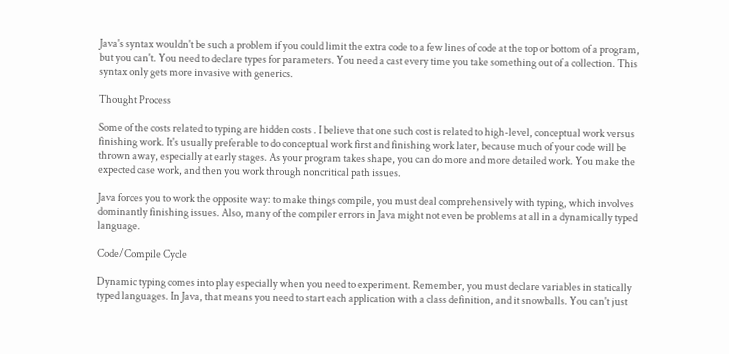Java's syntax wouldn't be such a problem if you could limit the extra code to a few lines of code at the top or bottom of a program, but you can't. You need to declare types for parameters. You need a cast every time you take something out of a collection. This syntax only gets more invasive with generics.

Thought Process

Some of the costs related to typing are hidden costs . I believe that one such cost is related to high-level, conceptual work versus finishing work. It's usually preferable to do conceptual work first and finishing work later, because much of your code will be thrown away, especially at early stages. As your program takes shape, you can do more and more detailed work. You make the expected case work, and then you work through noncritical path issues.

Java forces you to work the opposite way: to make things compile, you must deal comprehensively with typing, which involves dominantly finishing issues. Also, many of the compiler errors in Java might not even be problems at all in a dynamically typed language.

Code/Compile Cycle

Dynamic typing comes into play especially when you need to experiment. Remember, you must declare variables in statically typed languages. In Java, that means you need to start each application with a class definition, and it snowballs. You can't just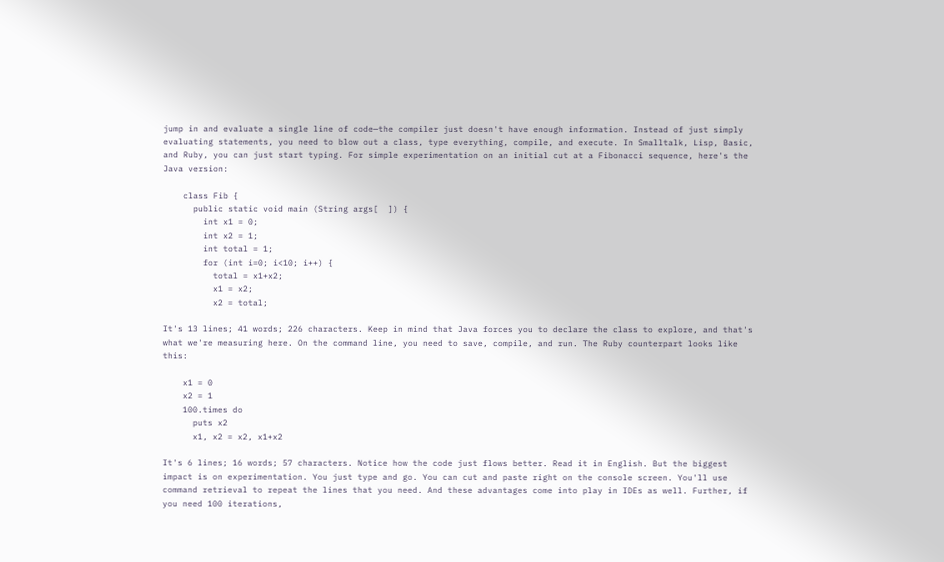jump in and evaluate a single line of code—the compiler just doesn't have enough information. Instead of just simply evaluating statements, you need to blow out a class, type everything, compile, and execute. In Smalltalk, Lisp, Basic, and Ruby, you can just start typing. For simple experimentation on an initial cut at a Fibonacci sequence, here's the Java version:

    class Fib {
      public static void main (String args[  ]) {
        int x1 = 0;
        int x2 = 1;
        int total = 1;
        for (int i=0; i<10; i++) {
          total = x1+x2;
          x1 = x2;
          x2 = total;

It's 13 lines; 41 words; 226 characters. Keep in mind that Java forces you to declare the class to explore, and that's what we're measuring here. On the command line, you need to save, compile, and run. The Ruby counterpart looks like this:

    x1 = 0
    x2 = 1
    100.times do
      puts x2
      x1, x2 = x2, x1+x2

It's 6 lines; 16 words; 57 characters. Notice how the code just flows better. Read it in English. But the biggest impact is on experimentation. You just type and go. You can cut and paste right on the console screen. You'll use command retrieval to repeat the lines that you need. And these advantages come into play in IDEs as well. Further, if you need 100 iterations,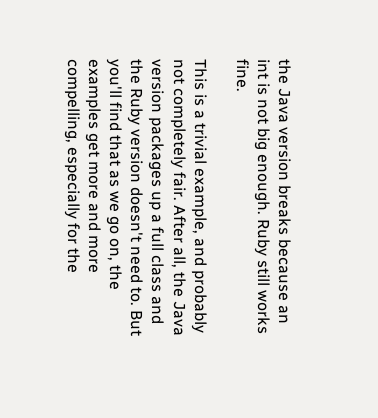the Java version breaks because an int is not big enough. Ruby still works fine.

This is a trivial example, and probably not completely fair. After all, the Java version packages up a full class and the Ruby version doesn't need to. But you'll find that as we go on, the examples get more and more compelling, especially for the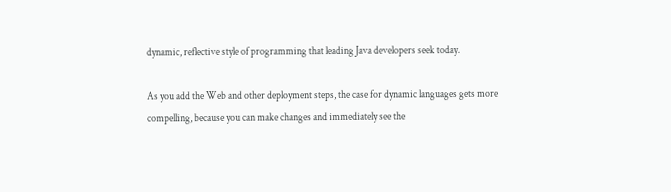dynamic, reflective style of programming that leading Java developers seek today.

As you add the Web and other deployment steps, the case for dynamic languages gets more compelling, because you can make changes and immediately see the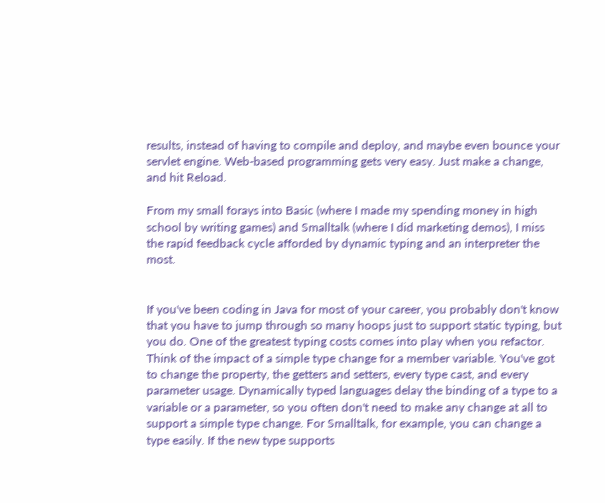results, instead of having to compile and deploy, and maybe even bounce your servlet engine. Web-based programming gets very easy. Just make a change, and hit Reload.

From my small forays into Basic (where I made my spending money in high school by writing games) and Smalltalk (where I did marketing demos), I miss the rapid feedback cycle afforded by dynamic typing and an interpreter the most.


If you've been coding in Java for most of your career, you probably don't know that you have to jump through so many hoops just to support static typing, but you do. One of the greatest typing costs comes into play when you refactor. Think of the impact of a simple type change for a member variable. You've got to change the property, the getters and setters, every type cast, and every parameter usage. Dynamically typed languages delay the binding of a type to a variable or a parameter, so you often don't need to make any change at all to support a simple type change. For Smalltalk, for example, you can change a type easily. If the new type supports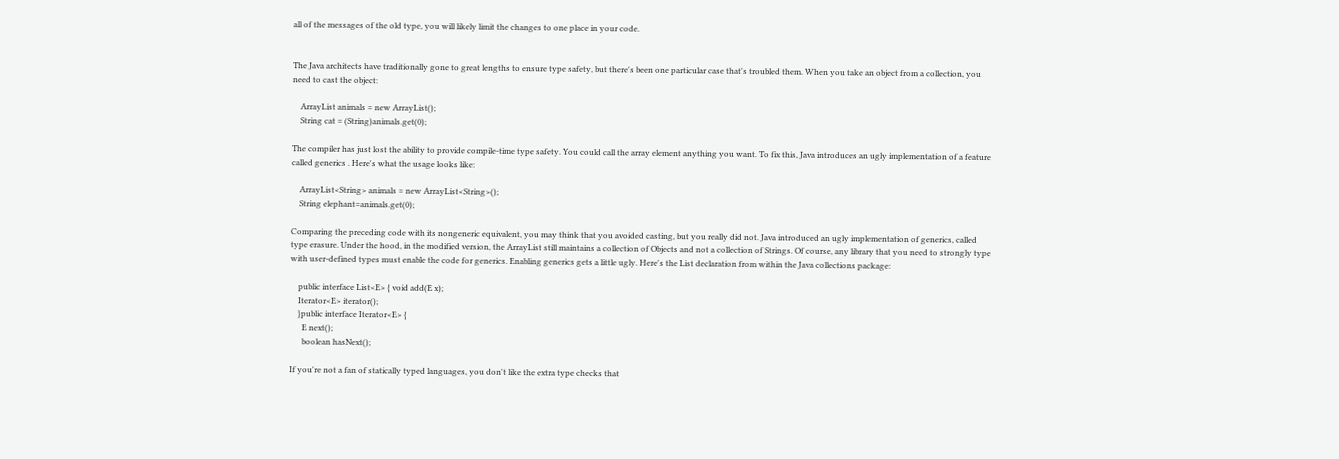all of the messages of the old type, you will likely limit the changes to one place in your code.


The Java architects have traditionally gone to great lengths to ensure type safety, but there's been one particular case that's troubled them. When you take an object from a collection, you need to cast the object:

    ArrayList animals = new ArrayList();
    String cat = (String)animals.get(0);

The compiler has just lost the ability to provide compile-time type safety. You could call the array element anything you want. To fix this, Java introduces an ugly implementation of a feature called generics . Here's what the usage looks like:

    ArrayList<String> animals = new ArrayList<String>();
    String elephant=animals.get(0);

Comparing the preceding code with its nongeneric equivalent, you may think that you avoided casting, but you really did not. Java introduced an ugly implementation of generics, called type erasure. Under the hood, in the modified version, the ArrayList still maintains a collection of Objects and not a collection of Strings. Of course, any library that you need to strongly type with user-defined types must enable the code for generics. Enabling generics gets a little ugly. Here's the List declaration from within the Java collections package:

    public interface List<E> { void add(E x);
    Iterator<E> iterator();
    }public interface Iterator<E> {
      E next();
      boolean hasNext();

If you're not a fan of statically typed languages, you don't like the extra type checks that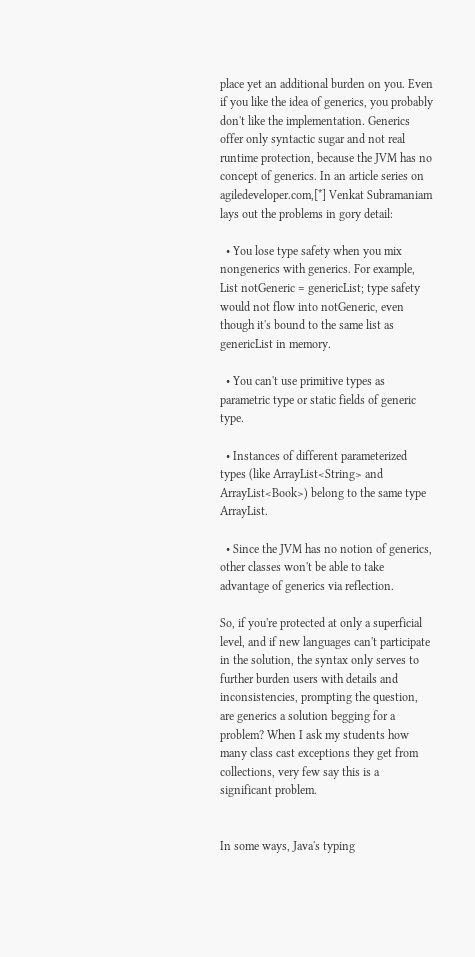place yet an additional burden on you. Even if you like the idea of generics, you probably don't like the implementation. Generics offer only syntactic sugar and not real runtime protection, because the JVM has no concept of generics. In an article series on agiledeveloper.com,[*] Venkat Subramaniam lays out the problems in gory detail:

  • You lose type safety when you mix nongenerics with generics. For example, List notGeneric = genericList; type safety would not flow into notGeneric, even though it's bound to the same list as genericList in memory.

  • You can't use primitive types as parametric type or static fields of generic type.

  • Instances of different parameterized types (like ArrayList<String> and ArrayList<Book>) belong to the same type ArrayList.

  • Since the JVM has no notion of generics, other classes won't be able to take advantage of generics via reflection.

So, if you're protected at only a superficial level, and if new languages can't participate in the solution, the syntax only serves to further burden users with details and inconsistencies, prompting the question, are generics a solution begging for a problem? When I ask my students how many class cast exceptions they get from collections, very few say this is a significant problem.


In some ways, Java's typing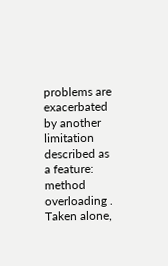problems are exacerbated by another limitation described as a feature: method overloading . Taken alone,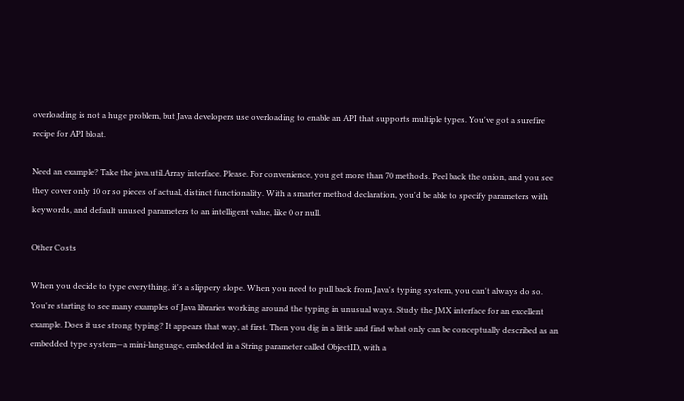overloading is not a huge problem, but Java developers use overloading to enable an API that supports multiple types. You've got a surefire recipe for API bloat.

Need an example? Take the java.util.Array interface. Please. For convenience, you get more than 70 methods. Peel back the onion, and you see they cover only 10 or so pieces of actual, distinct functionality. With a smarter method declaration, you'd be able to specify parameters with keywords, and default unused parameters to an intelligent value, like 0 or null.

Other Costs

When you decide to type everything, it's a slippery slope. When you need to pull back from Java's typing system, you can't always do so. You're starting to see many examples of Java libraries working around the typing in unusual ways. Study the JMX interface for an excellent example. Does it use strong typing? It appears that way, at first. Then you dig in a little and find what only can be conceptually described as an embedded type system—a mini-language, embedded in a String parameter called ObjectID, with a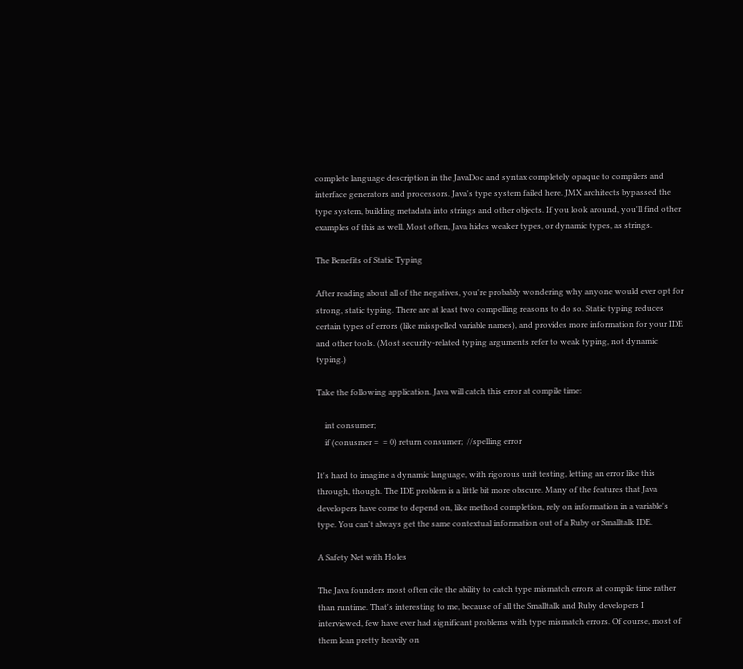complete language description in the JavaDoc and syntax completely opaque to compilers and interface generators and processors. Java's type system failed here. JMX architects bypassed the type system, building metadata into strings and other objects. If you look around, you'll find other examples of this as well. Most often, Java hides weaker types, or dynamic types, as strings.

The Benefits of Static Typing

After reading about all of the negatives, you're probably wondering why anyone would ever opt for strong, static typing. There are at least two compelling reasons to do so. Static typing reduces certain types of errors (like misspelled variable names), and provides more information for your IDE and other tools. (Most security-related typing arguments refer to weak typing, not dynamic typing.)

Take the following application. Java will catch this error at compile time:

    int consumer;
    if (conusmer =  = 0) return consumer;  //spelling error

It's hard to imagine a dynamic language, with rigorous unit testing, letting an error like this through, though. The IDE problem is a little bit more obscure. Many of the features that Java developers have come to depend on, like method completion, rely on information in a variable's type. You can't always get the same contextual information out of a Ruby or Smalltalk IDE.

A Safety Net with Holes

The Java founders most often cite the ability to catch type mismatch errors at compile time rather than runtime. That's interesting to me, because of all the Smalltalk and Ruby developers I interviewed, few have ever had significant problems with type mismatch errors. Of course, most of them lean pretty heavily on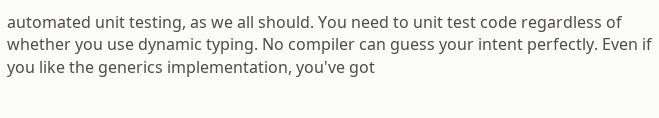automated unit testing, as we all should. You need to unit test code regardless of whether you use dynamic typing. No compiler can guess your intent perfectly. Even if you like the generics implementation, you've got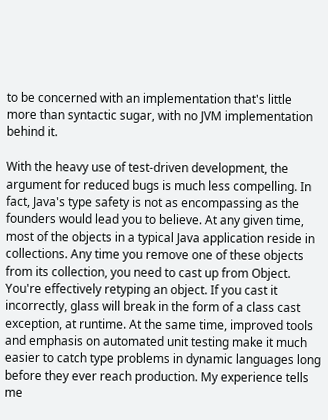to be concerned with an implementation that's little more than syntactic sugar, with no JVM implementation behind it.

With the heavy use of test-driven development, the argument for reduced bugs is much less compelling. In fact, Java's type safety is not as encompassing as the founders would lead you to believe. At any given time, most of the objects in a typical Java application reside in collections. Any time you remove one of these objects from its collection, you need to cast up from Object. You're effectively retyping an object. If you cast it incorrectly, glass will break in the form of a class cast exception, at runtime. At the same time, improved tools and emphasis on automated unit testing make it much easier to catch type problems in dynamic languages long before they ever reach production. My experience tells me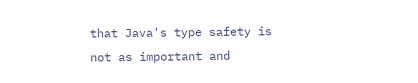that Java's type safety is not as important and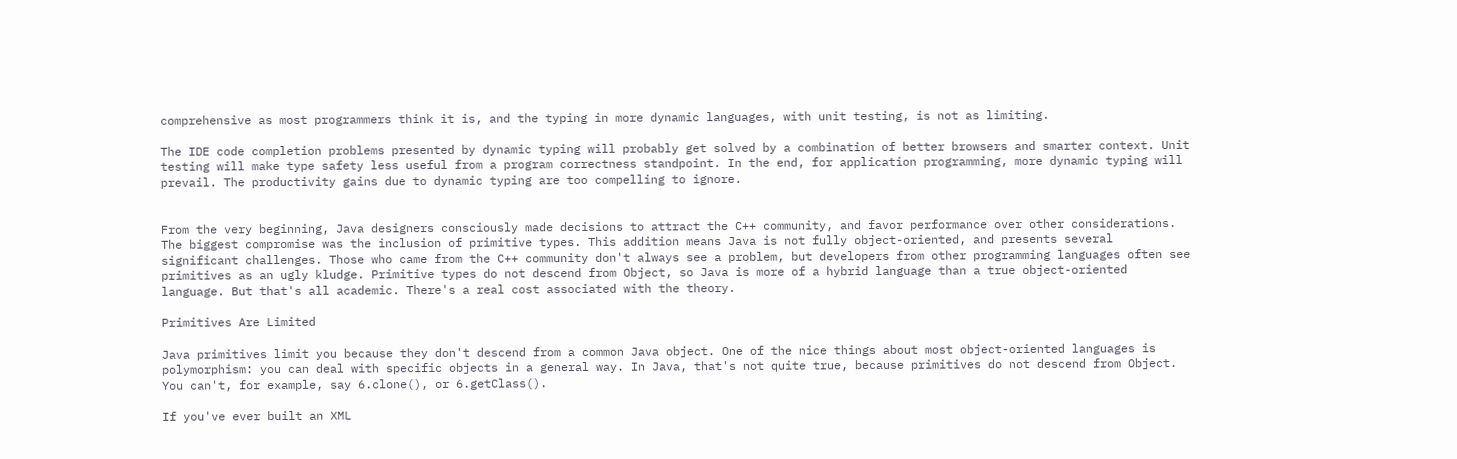comprehensive as most programmers think it is, and the typing in more dynamic languages, with unit testing, is not as limiting.

The IDE code completion problems presented by dynamic typing will probably get solved by a combination of better browsers and smarter context. Unit testing will make type safety less useful from a program correctness standpoint. In the end, for application programming, more dynamic typing will prevail. The productivity gains due to dynamic typing are too compelling to ignore.


From the very beginning, Java designers consciously made decisions to attract the C++ community, and favor performance over other considerations. The biggest compromise was the inclusion of primitive types. This addition means Java is not fully object-oriented, and presents several significant challenges. Those who came from the C++ community don't always see a problem, but developers from other programming languages often see primitives as an ugly kludge. Primitive types do not descend from Object, so Java is more of a hybrid language than a true object-oriented language. But that's all academic. There's a real cost associated with the theory.

Primitives Are Limited

Java primitives limit you because they don't descend from a common Java object. One of the nice things about most object-oriented languages is polymorphism: you can deal with specific objects in a general way. In Java, that's not quite true, because primitives do not descend from Object. You can't, for example, say 6.clone(), or 6.getClass().

If you've ever built an XML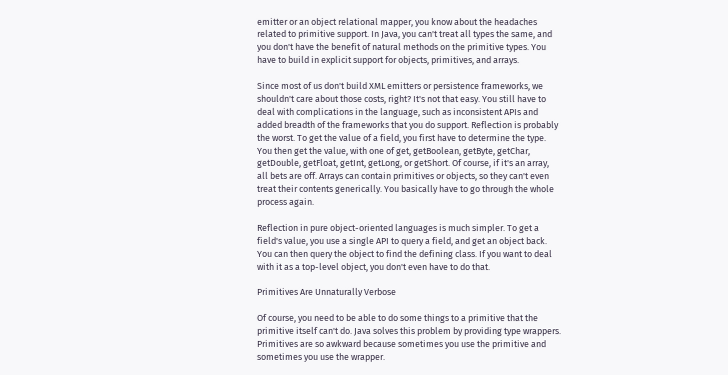emitter or an object relational mapper, you know about the headaches related to primitive support. In Java, you can't treat all types the same, and you don't have the benefit of natural methods on the primitive types. You have to build in explicit support for objects, primitives, and arrays.

Since most of us don't build XML emitters or persistence frameworks, we shouldn't care about those costs, right? It's not that easy. You still have to deal with complications in the language, such as inconsistent APIs and added breadth of the frameworks that you do support. Reflection is probably the worst. To get the value of a field, you first have to determine the type. You then get the value, with one of get, getBoolean, getByte, getChar, getDouble, getFloat, getInt, getLong, or getShort. Of course, if it's an array, all bets are off. Arrays can contain primitives or objects, so they can't even treat their contents generically. You basically have to go through the whole process again.

Reflection in pure object-oriented languages is much simpler. To get a field's value, you use a single API to query a field, and get an object back. You can then query the object to find the defining class. If you want to deal with it as a top-level object, you don't even have to do that.

Primitives Are Unnaturally Verbose

Of course, you need to be able to do some things to a primitive that the primitive itself can't do. Java solves this problem by providing type wrappers. Primitives are so awkward because sometimes you use the primitive and sometimes you use the wrapper.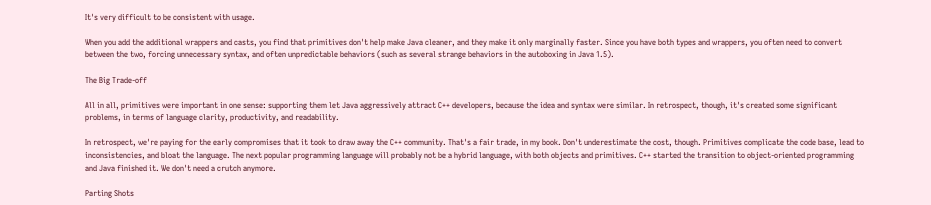It's very difficult to be consistent with usage.

When you add the additional wrappers and casts, you find that primitives don't help make Java cleaner, and they make it only marginally faster. Since you have both types and wrappers, you often need to convert between the two, forcing unnecessary syntax, and often unpredictable behaviors (such as several strange behaviors in the autoboxing in Java 1.5).

The Big Trade-off

All in all, primitives were important in one sense: supporting them let Java aggressively attract C++ developers, because the idea and syntax were similar. In retrospect, though, it's created some significant problems, in terms of language clarity, productivity, and readability.

In retrospect, we're paying for the early compromises that it took to draw away the C++ community. That's a fair trade, in my book. Don't underestimate the cost, though. Primitives complicate the code base, lead to inconsistencies, and bloat the language. The next popular programming language will probably not be a hybrid language, with both objects and primitives. C++ started the transition to object-oriented programming and Java finished it. We don't need a crutch anymore.

Parting Shots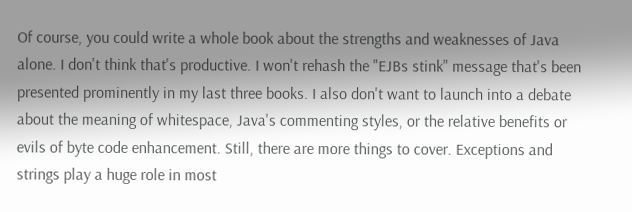Of course, you could write a whole book about the strengths and weaknesses of Java alone. I don't think that's productive. I won't rehash the "EJBs stink" message that's been presented prominently in my last three books. I also don't want to launch into a debate about the meaning of whitespace, Java's commenting styles, or the relative benefits or evils of byte code enhancement. Still, there are more things to cover. Exceptions and strings play a huge role in most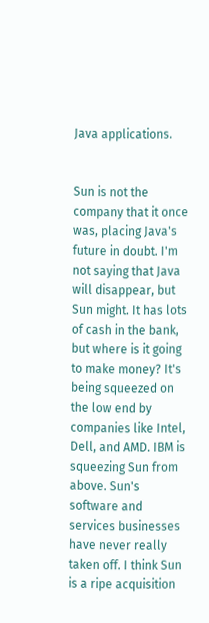Java applications.


Sun is not the company that it once was, placing Java's future in doubt. I'm not saying that Java will disappear, but Sun might. It has lots of cash in the bank, but where is it going to make money? It's being squeezed on the low end by companies like Intel, Dell, and AMD. IBM is squeezing Sun from above. Sun's software and services businesses have never really taken off. I think Sun is a ripe acquisition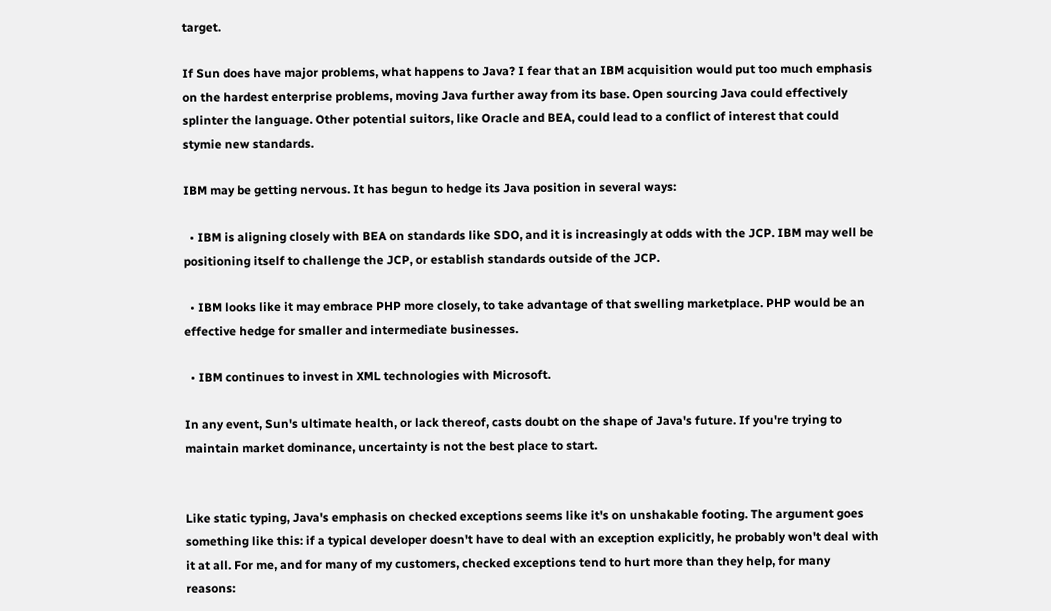target.

If Sun does have major problems, what happens to Java? I fear that an IBM acquisition would put too much emphasis on the hardest enterprise problems, moving Java further away from its base. Open sourcing Java could effectively splinter the language. Other potential suitors, like Oracle and BEA, could lead to a conflict of interest that could stymie new standards.

IBM may be getting nervous. It has begun to hedge its Java position in several ways:

  • IBM is aligning closely with BEA on standards like SDO, and it is increasingly at odds with the JCP. IBM may well be positioning itself to challenge the JCP, or establish standards outside of the JCP.

  • IBM looks like it may embrace PHP more closely, to take advantage of that swelling marketplace. PHP would be an effective hedge for smaller and intermediate businesses.

  • IBM continues to invest in XML technologies with Microsoft.

In any event, Sun's ultimate health, or lack thereof, casts doubt on the shape of Java's future. If you're trying to maintain market dominance, uncertainty is not the best place to start.


Like static typing, Java's emphasis on checked exceptions seems like it's on unshakable footing. The argument goes something like this: if a typical developer doesn't have to deal with an exception explicitly, he probably won't deal with it at all. For me, and for many of my customers, checked exceptions tend to hurt more than they help, for many reasons: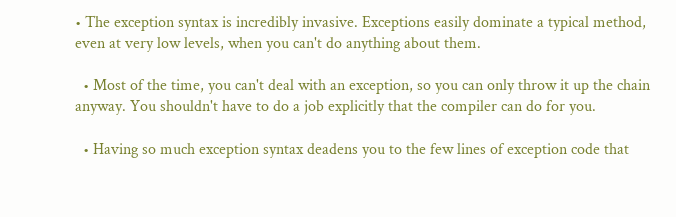• The exception syntax is incredibly invasive. Exceptions easily dominate a typical method, even at very low levels, when you can't do anything about them.

  • Most of the time, you can't deal with an exception, so you can only throw it up the chain anyway. You shouldn't have to do a job explicitly that the compiler can do for you.

  • Having so much exception syntax deadens you to the few lines of exception code that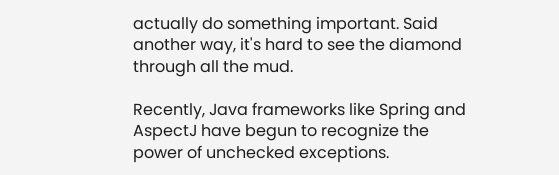actually do something important. Said another way, it's hard to see the diamond through all the mud.

Recently, Java frameworks like Spring and AspectJ have begun to recognize the power of unchecked exceptions.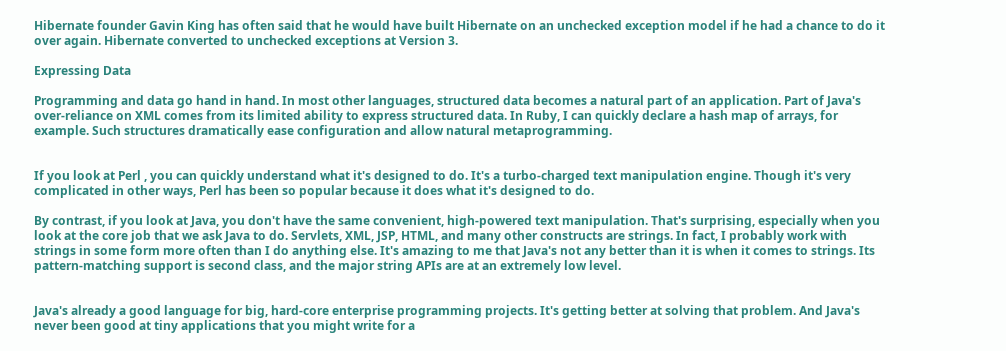Hibernate founder Gavin King has often said that he would have built Hibernate on an unchecked exception model if he had a chance to do it over again. Hibernate converted to unchecked exceptions at Version 3.

Expressing Data

Programming and data go hand in hand. In most other languages, structured data becomes a natural part of an application. Part of Java's over-reliance on XML comes from its limited ability to express structured data. In Ruby, I can quickly declare a hash map of arrays, for example. Such structures dramatically ease configuration and allow natural metaprogramming.


If you look at Perl , you can quickly understand what it's designed to do. It's a turbo-charged text manipulation engine. Though it's very complicated in other ways, Perl has been so popular because it does what it's designed to do.

By contrast, if you look at Java, you don't have the same convenient, high-powered text manipulation. That's surprising, especially when you look at the core job that we ask Java to do. Servlets, XML, JSP, HTML, and many other constructs are strings. In fact, I probably work with strings in some form more often than I do anything else. It's amazing to me that Java's not any better than it is when it comes to strings. Its pattern-matching support is second class, and the major string APIs are at an extremely low level.


Java's already a good language for big, hard-core enterprise programming projects. It's getting better at solving that problem. And Java's never been good at tiny applications that you might write for a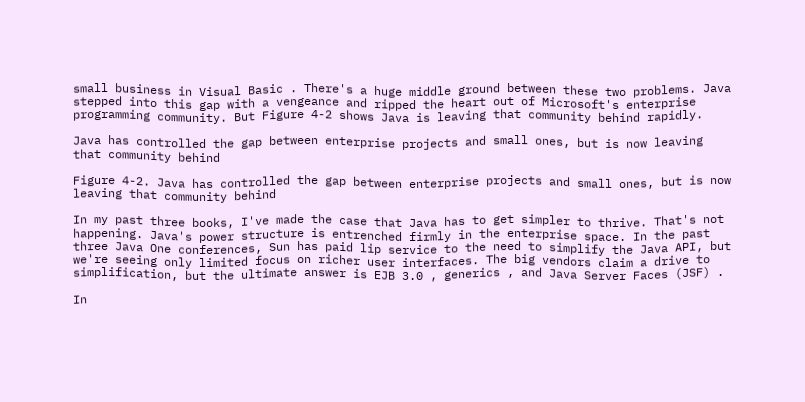small business in Visual Basic . There's a huge middle ground between these two problems. Java stepped into this gap with a vengeance and ripped the heart out of Microsoft's enterprise programming community. But Figure 4-2 shows Java is leaving that community behind rapidly.

Java has controlled the gap between enterprise projects and small ones, but is now leaving that community behind

Figure 4-2. Java has controlled the gap between enterprise projects and small ones, but is now leaving that community behind

In my past three books, I've made the case that Java has to get simpler to thrive. That's not happening. Java's power structure is entrenched firmly in the enterprise space. In the past three Java One conferences, Sun has paid lip service to the need to simplify the Java API, but we're seeing only limited focus on richer user interfaces. The big vendors claim a drive to simplification, but the ultimate answer is EJB 3.0 , generics , and Java Server Faces (JSF) .

In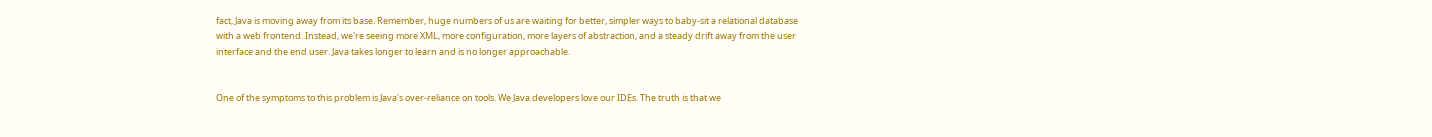fact, Java is moving away from its base. Remember, huge numbers of us are waiting for better, simpler ways to baby-sit a relational database with a web frontend. Instead, we're seeing more XML, more configuration, more layers of abstraction, and a steady drift away from the user interface and the end user. Java takes longer to learn and is no longer approachable.


One of the symptoms to this problem is Java's over-reliance on tools. We Java developers love our IDEs. The truth is that we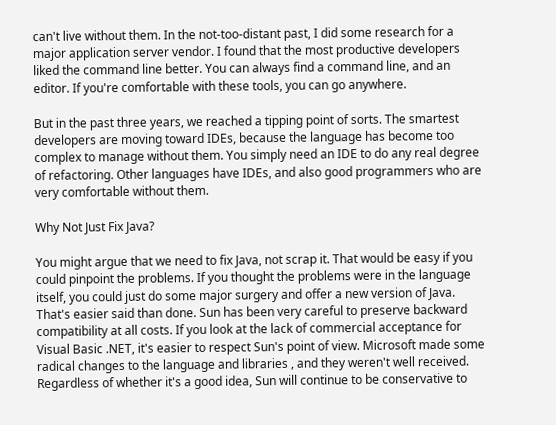can't live without them. In the not-too-distant past, I did some research for a major application server vendor. I found that the most productive developers liked the command line better. You can always find a command line, and an editor. If you're comfortable with these tools, you can go anywhere.

But in the past three years, we reached a tipping point of sorts. The smartest developers are moving toward IDEs, because the language has become too complex to manage without them. You simply need an IDE to do any real degree of refactoring. Other languages have IDEs, and also good programmers who are very comfortable without them.

Why Not Just Fix Java?

You might argue that we need to fix Java, not scrap it. That would be easy if you could pinpoint the problems. If you thought the problems were in the language itself, you could just do some major surgery and offer a new version of Java. That's easier said than done. Sun has been very careful to preserve backward compatibility at all costs. If you look at the lack of commercial acceptance for Visual Basic .NET, it's easier to respect Sun's point of view. Microsoft made some radical changes to the language and libraries , and they weren't well received. Regardless of whether it's a good idea, Sun will continue to be conservative to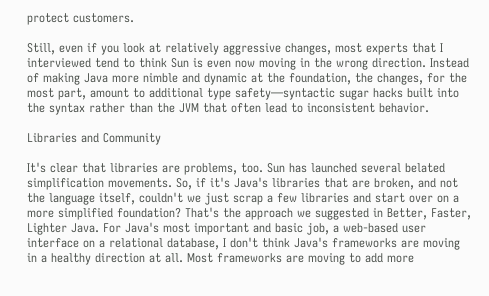protect customers.

Still, even if you look at relatively aggressive changes, most experts that I interviewed tend to think Sun is even now moving in the wrong direction. Instead of making Java more nimble and dynamic at the foundation, the changes, for the most part, amount to additional type safety—syntactic sugar hacks built into the syntax rather than the JVM that often lead to inconsistent behavior.

Libraries and Community

It's clear that libraries are problems, too. Sun has launched several belated simplification movements. So, if it's Java's libraries that are broken, and not the language itself, couldn't we just scrap a few libraries and start over on a more simplified foundation? That's the approach we suggested in Better, Faster, Lighter Java. For Java's most important and basic job, a web-based user interface on a relational database, I don't think Java's frameworks are moving in a healthy direction at all. Most frameworks are moving to add more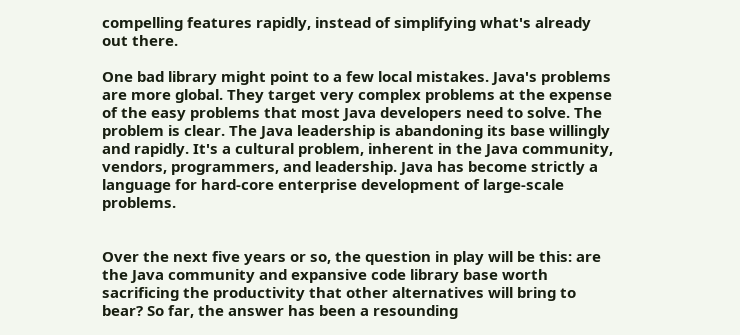compelling features rapidly, instead of simplifying what's already out there.

One bad library might point to a few local mistakes. Java's problems are more global. They target very complex problems at the expense of the easy problems that most Java developers need to solve. The problem is clear. The Java leadership is abandoning its base willingly and rapidly. It's a cultural problem, inherent in the Java community, vendors, programmers, and leadership. Java has become strictly a language for hard-core enterprise development of large-scale problems.


Over the next five years or so, the question in play will be this: are the Java community and expansive code library base worth sacrificing the productivity that other alternatives will bring to bear? So far, the answer has been a resounding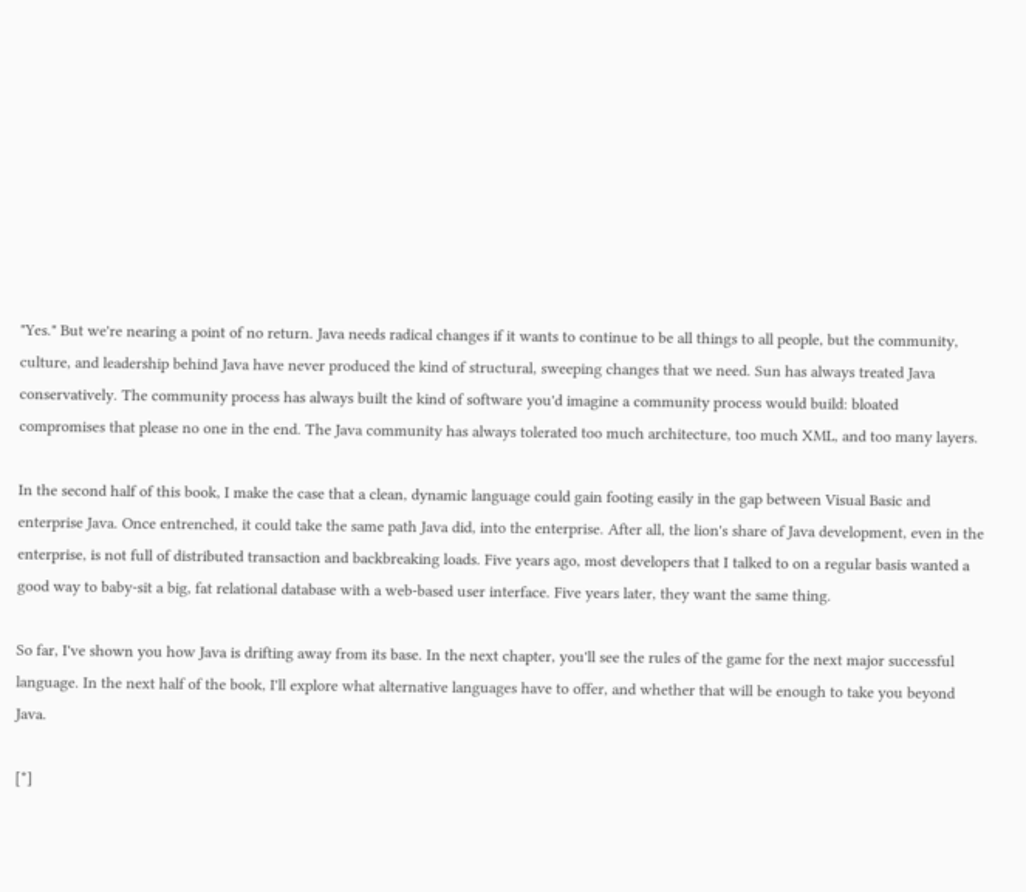"Yes." But we're nearing a point of no return. Java needs radical changes if it wants to continue to be all things to all people, but the community, culture, and leadership behind Java have never produced the kind of structural, sweeping changes that we need. Sun has always treated Java conservatively. The community process has always built the kind of software you'd imagine a community process would build: bloated compromises that please no one in the end. The Java community has always tolerated too much architecture, too much XML, and too many layers.

In the second half of this book, I make the case that a clean, dynamic language could gain footing easily in the gap between Visual Basic and enterprise Java. Once entrenched, it could take the same path Java did, into the enterprise. After all, the lion's share of Java development, even in the enterprise, is not full of distributed transaction and backbreaking loads. Five years ago, most developers that I talked to on a regular basis wanted a good way to baby-sit a big, fat relational database with a web-based user interface. Five years later, they want the same thing.

So far, I've shown you how Java is drifting away from its base. In the next chapter, you'll see the rules of the game for the next major successful language. In the next half of the book, I'll explore what alternative languages have to offer, and whether that will be enough to take you beyond Java.

[*]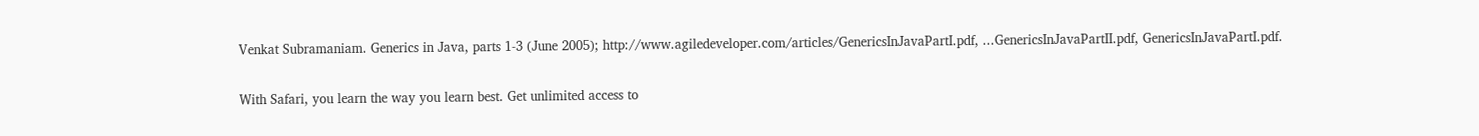Venkat Subramaniam. Generics in Java, parts 1-3 (June 2005); http://www.agiledeveloper.com/articles/GenericsInJavaPartI.pdf, ...GenericsInJavaPartII.pdf, GenericsInJavaPartI.pdf.

With Safari, you learn the way you learn best. Get unlimited access to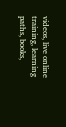videos, live online training, learning paths, books,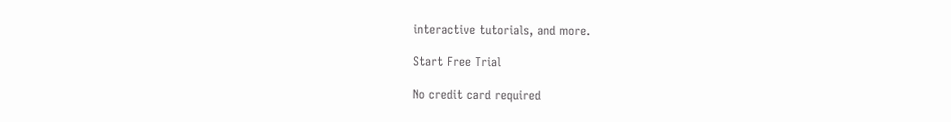interactive tutorials, and more.

Start Free Trial

No credit card required